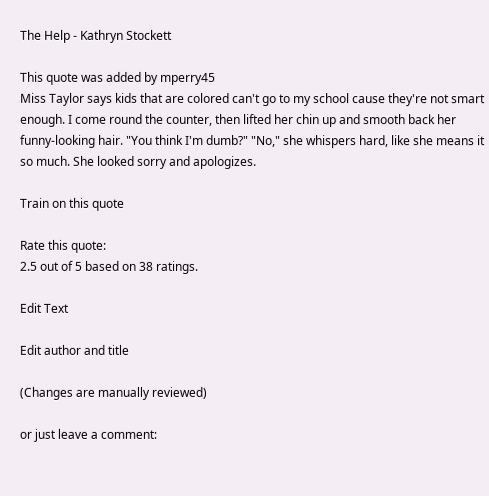The Help - Kathryn Stockett

This quote was added by mperry45
Miss Taylor says kids that are colored can't go to my school cause they're not smart enough. I come round the counter, then lifted her chin up and smooth back her funny-looking hair. "You think I'm dumb?" "No," she whispers hard, like she means it so much. She looked sorry and apologizes.

Train on this quote

Rate this quote:
2.5 out of 5 based on 38 ratings.

Edit Text

Edit author and title

(Changes are manually reviewed)

or just leave a comment: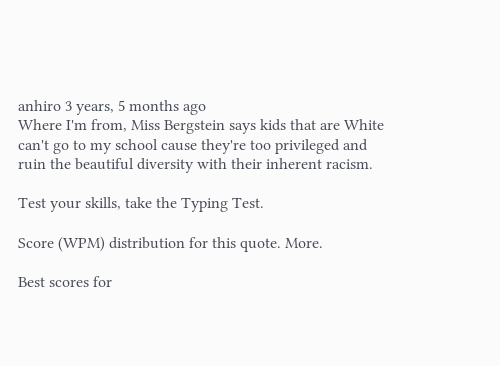anhiro 3 years, 5 months ago
Where I'm from, Miss Bergstein says kids that are White can't go to my school cause they're too privileged and ruin the beautiful diversity with their inherent racism.

Test your skills, take the Typing Test.

Score (WPM) distribution for this quote. More.

Best scores for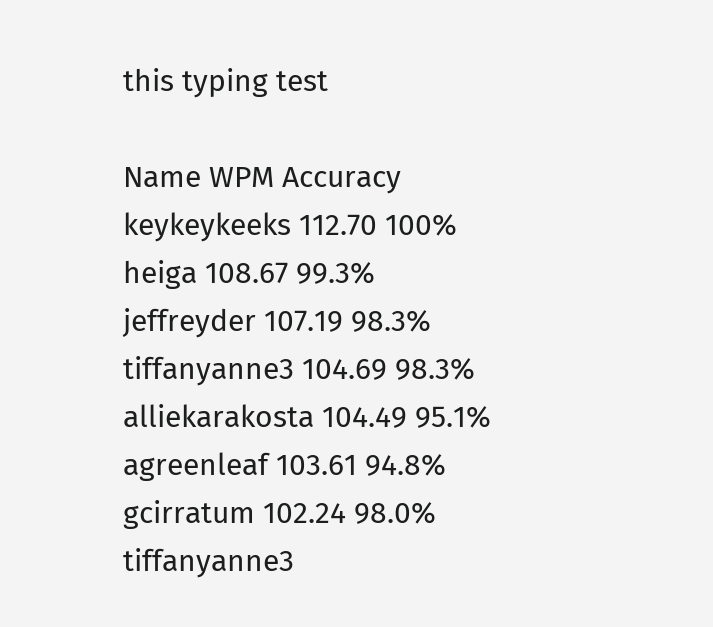this typing test

Name WPM Accuracy
keykeykeeks 112.70 100%
heiga 108.67 99.3%
jeffreyder 107.19 98.3%
tiffanyanne3 104.69 98.3%
alliekarakosta 104.49 95.1%
agreenleaf 103.61 94.8%
gcirratum 102.24 98.0%
tiffanyanne3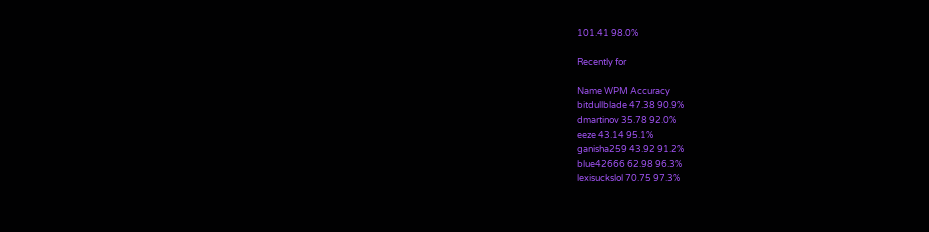101.41 98.0%

Recently for

Name WPM Accuracy
bitdullblade 47.38 90.9%
dmartinov 35.78 92.0%
eeze 43.14 95.1%
ganisha259 43.92 91.2%
blue42666 62.98 96.3%
lexisuckslol 70.75 97.3%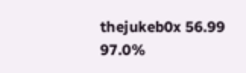thejukeb0x 56.99 97.0%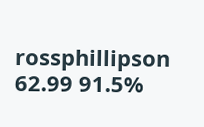rossphillipson 62.99 91.5%